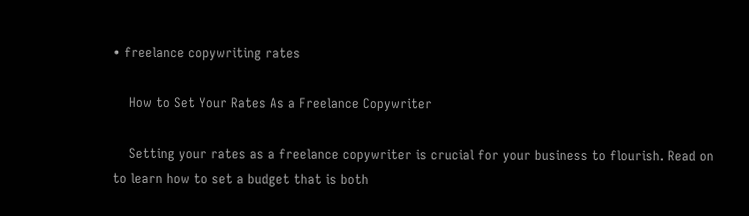• freelance copywriting rates

    How to Set Your Rates As a Freelance Copywriter

    Setting your rates as a freelance copywriter is crucial for your business to flourish. Read on to learn how to set a budget that is both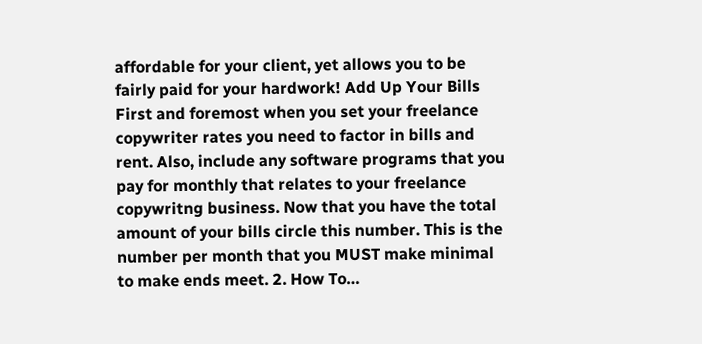affordable for your client, yet allows you to be fairly paid for your hardwork! Add Up Your Bills First and foremost when you set your freelance copywriter rates you need to factor in bills and rent. Also, include any software programs that you pay for monthly that relates to your freelance copywritng business. Now that you have the total amount of your bills circle this number. This is the number per month that you MUST make minimal to make ends meet. 2. How To…